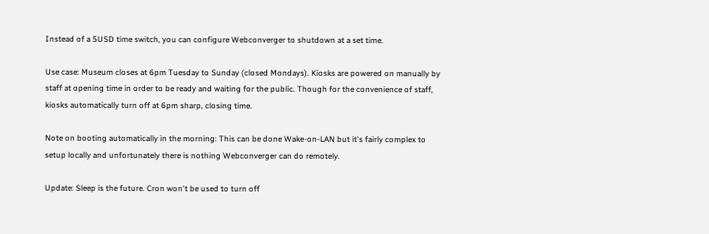Instead of a 5USD time switch, you can configure Webconverger to shutdown at a set time.

Use case: Museum closes at 6pm Tuesday to Sunday (closed Mondays). Kiosks are powered on manually by staff at opening time in order to be ready and waiting for the public. Though for the convenience of staff, kiosks automatically turn off at 6pm sharp, closing time.

Note on booting automatically in the morning: This can be done Wake-on-LAN but it's fairly complex to setup locally and unfortunately there is nothing Webconverger can do remotely.

Update: Sleep is the future. Cron won't be used to turn off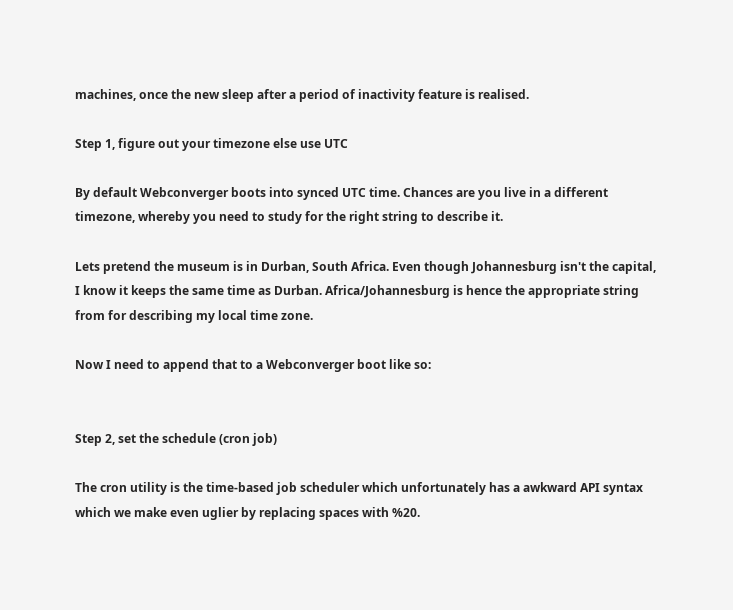machines, once the new sleep after a period of inactivity feature is realised.

Step 1, figure out your timezone else use UTC

By default Webconverger boots into synced UTC time. Chances are you live in a different timezone, whereby you need to study for the right string to describe it.

Lets pretend the museum is in Durban, South Africa. Even though Johannesburg isn't the capital, I know it keeps the same time as Durban. Africa/Johannesburg is hence the appropriate string from for describing my local time zone.

Now I need to append that to a Webconverger boot like so:


Step 2, set the schedule (cron job)

The cron utility is the time-based job scheduler which unfortunately has a awkward API syntax which we make even uglier by replacing spaces with %20.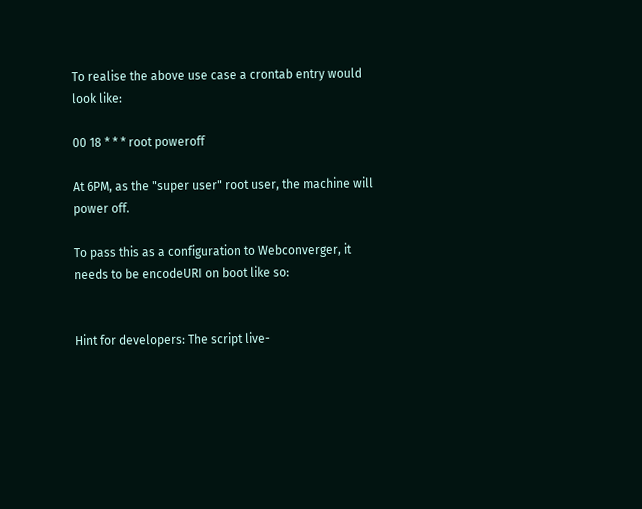To realise the above use case a crontab entry would look like:

00 18 * * * root poweroff

At 6PM, as the "super user" root user, the machine will power off.

To pass this as a configuration to Webconverger, it needs to be encodeURI on boot like so:


Hint for developers: The script live-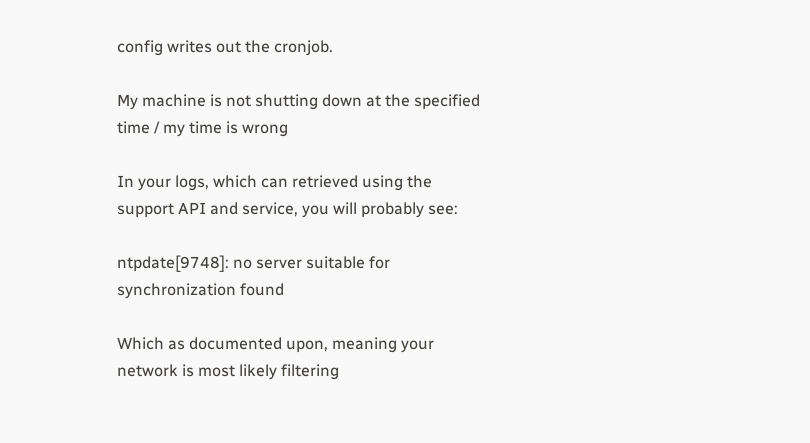config writes out the cronjob.

My machine is not shutting down at the specified time / my time is wrong

In your logs, which can retrieved using the support API and service, you will probably see:

ntpdate[9748]: no server suitable for synchronization found

Which as documented upon, meaning your network is most likely filtering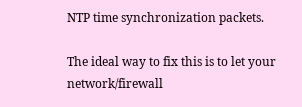NTP time synchronization packets.

The ideal way to fix this is to let your network/firewall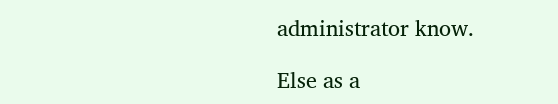administrator know.

Else as a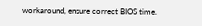workaround, ensure correct BIOS time.